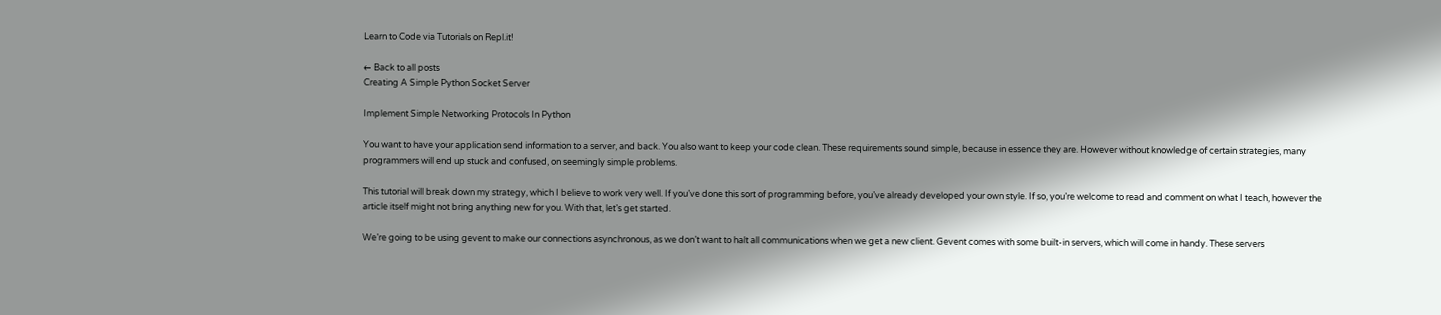Learn to Code via Tutorials on Repl.it!

← Back to all posts
Creating A Simple Python Socket Server

Implement Simple Networking Protocols In Python

You want to have your application send information to a server, and back. You also want to keep your code clean. These requirements sound simple, because in essence they are. However without knowledge of certain strategies, many programmers will end up stuck and confused, on seemingly simple problems.

This tutorial will break down my strategy, which I believe to work very well. If you’ve done this sort of programming before, you’ve already developed your own style. If so, you’re welcome to read and comment on what I teach, however the article itself might not bring anything new for you. With that, let’s get started.

We’re going to be using gevent to make our connections asynchronous, as we don’t want to halt all communications when we get a new client. Gevent comes with some built-in servers, which will come in handy. These servers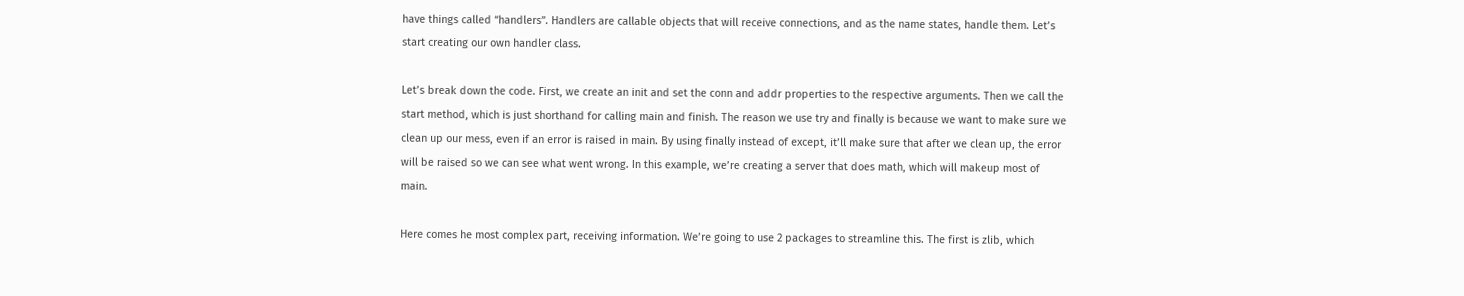have things called “handlers”. Handlers are callable objects that will receive connections, and as the name states, handle them. Let’s start creating our own handler class.

Let’s break down the code. First, we create an init and set the conn and addr properties to the respective arguments. Then we call the start method, which is just shorthand for calling main and finish. The reason we use try and finally is because we want to make sure we clean up our mess, even if an error is raised in main. By using finally instead of except, it’ll make sure that after we clean up, the error will be raised so we can see what went wrong. In this example, we’re creating a server that does math, which will makeup most of main.

Here comes he most complex part, receiving information. We’re going to use 2 packages to streamline this. The first is zlib, which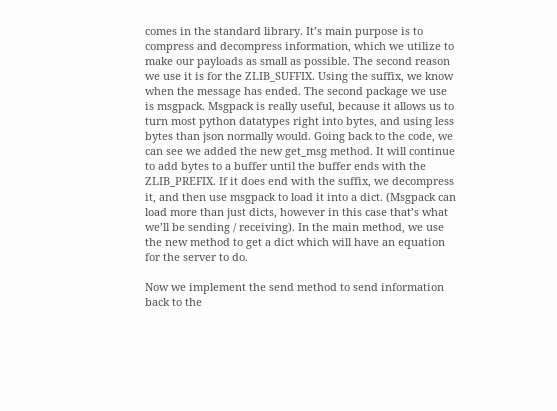comes in the standard library. It’s main purpose is to compress and decompress information, which we utilize to make our payloads as small as possible. The second reason we use it is for the ZLIB_SUFFIX. Using the suffix, we know when the message has ended. The second package we use is msgpack. Msgpack is really useful, because it allows us to turn most python datatypes right into bytes, and using less bytes than json normally would. Going back to the code, we can see we added the new get_msg method. It will continue to add bytes to a buffer until the buffer ends with the ZLIB_PREFIX. If it does end with the suffix, we decompress it, and then use msgpack to load it into a dict. (Msgpack can load more than just dicts, however in this case that’s what we’ll be sending / receiving). In the main method, we use the new method to get a dict which will have an equation for the server to do.

Now we implement the send method to send information back to the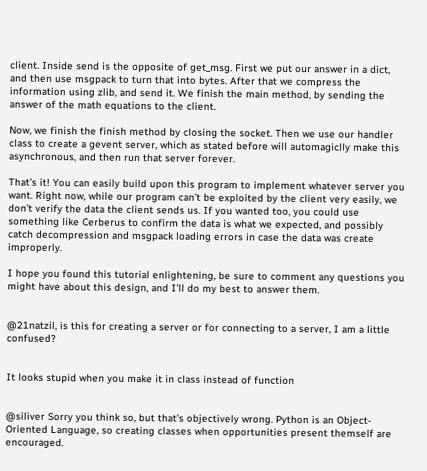client. Inside send is the opposite of get_msg. First we put our answer in a dict, and then use msgpack to turn that into bytes. After that we compress the information using zlib, and send it. We finish the main method, by sending the answer of the math equations to the client.

Now, we finish the finish method by closing the socket. Then we use our handler class to create a gevent server, which as stated before will automagiclly make this asynchronous, and then run that server forever.

That’s it! You can easily build upon this program to implement whatever server you want. Right now, while our program can’t be exploited by the client very easily, we don’t verify the data the client sends us. If you wanted too, you could use something like Cerberus to confirm the data is what we expected, and possibly catch decompression and msgpack loading errors in case the data was create improperly.

I hope you found this tutorial enlightening, be sure to comment any questions you might have about this design, and I’ll do my best to answer them.


@21natzil, is this for creating a server or for connecting to a server, I am a little confused?


It looks stupid when you make it in class instead of function


@siliver Sorry you think so, but that's objectively wrong. Python is an Object-Oriented Language, so creating classes when opportunities present themself are encouraged.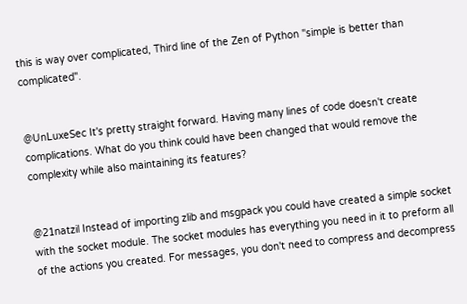this is way over complicated, Third line of the Zen of Python "simple is better than complicated".


@UnLuxeSec It's pretty straight forward. Having many lines of code doesn't create complications. What do you think could have been changed that would remove the complexity while also maintaining its features?


@21natzil Instead of importing zlib and msgpack you could have created a simple socket with the socket module. The socket modules has everything you need in it to preform all of the actions you created. For messages, you don't need to compress and decompress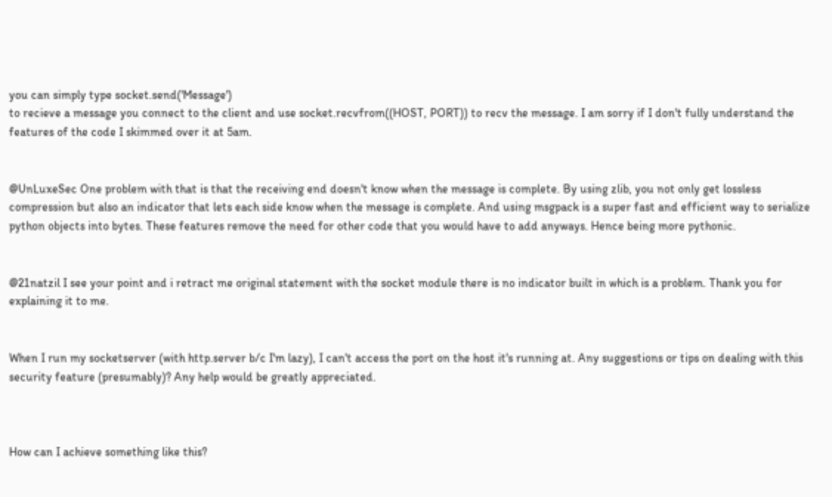you can simply type socket.send('Message')
to recieve a message you connect to the client and use socket.recvfrom((HOST, PORT)) to recv the message. I am sorry if I don't fully understand the features of the code I skimmed over it at 5am.


@UnLuxeSec One problem with that is that the receiving end doesn't know when the message is complete. By using zlib, you not only get lossless compression but also an indicator that lets each side know when the message is complete. And using msgpack is a super fast and efficient way to serialize python objects into bytes. These features remove the need for other code that you would have to add anyways. Hence being more pythonic.


@21natzil I see your point and i retract me original statement with the socket module there is no indicator built in which is a problem. Thank you for explaining it to me.


When I run my socketserver (with http.server b/c I'm lazy), I can't access the port on the host it's running at. Any suggestions or tips on dealing with this security feature (presumably)? Any help would be greatly appreciated.



How can I achieve something like this?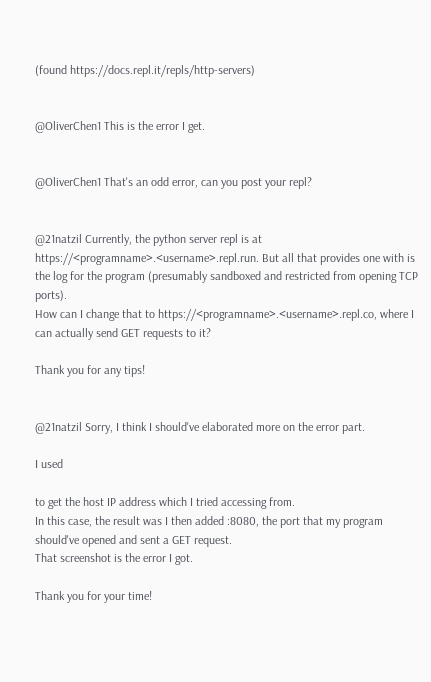(found https://docs.repl.it/repls/http-servers)


@OliverChen1 This is the error I get.


@OliverChen1 That's an odd error, can you post your repl?


@21natzil Currently, the python server repl is at https://<programname>.<username>.repl.run. But all that provides one with is the log for the program (presumably sandboxed and restricted from opening TCP ports).
How can I change that to https://<programname>.<username>.repl.co, where I can actually send GET requests to it?

Thank you for any tips!


@21natzil Sorry, I think I should've elaborated more on the error part.

I used

to get the host IP address which I tried accessing from.
In this case, the result was I then added :8080, the port that my program should've opened and sent a GET request.
That screenshot is the error I got.

Thank you for your time!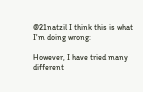@21natzil I think this is what I'm doing wrong:

However, I have tried many different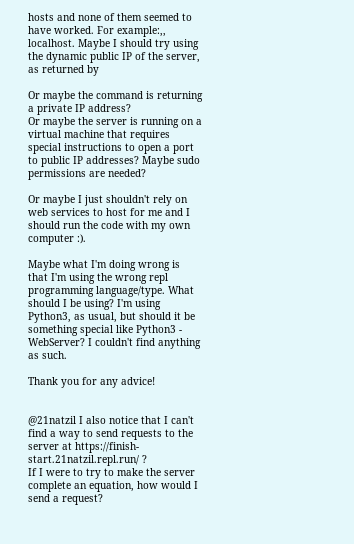hosts and none of them seemed to have worked. For example:,, localhost. Maybe I should try using the dynamic public IP of the server, as returned by

Or maybe the command is returning a private IP address?
Or maybe the server is running on a virtual machine that requires special instructions to open a port to public IP addresses? Maybe sudo permissions are needed?

Or maybe I just shouldn't rely on web services to host for me and I should run the code with my own computer :).

Maybe what I'm doing wrong is that I'm using the wrong repl programming language/type. What should I be using? I'm using Python3, as usual, but should it be something special like Python3 - WebServer? I couldn't find anything as such.

Thank you for any advice!


@21natzil I also notice that I can't find a way to send requests to the server at https://finish-start.21natzil.repl.run/ ?
If I were to try to make the server complete an equation, how would I send a request?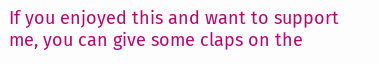If you enjoyed this and want to support me, you can give some claps on the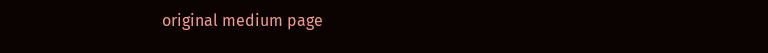original medium page